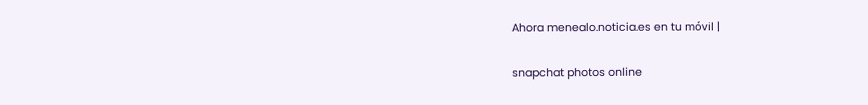Ahora menealo.noticia.es en tu móvil |

snapchat photos online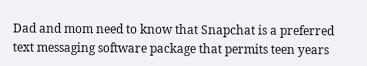Dad and mom need to know that Snapchat is a preferred text messaging software package that permits teen years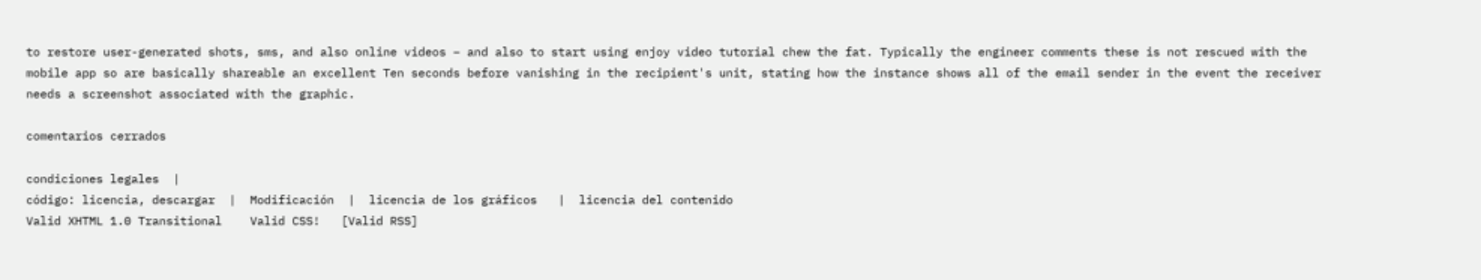to restore user-generated shots, sms, and also online videos – and also to start using enjoy video tutorial chew the fat. Typically the engineer comments these is not rescued with the mobile app so are basically shareable an excellent Ten seconds before vanishing in the recipient's unit, stating how the instance shows all of the email sender in the event the receiver needs a screenshot associated with the graphic.

comentarios cerrados

condiciones legales  |
código: licencia, descargar  |  Modificación  |  licencia de los gráficos   |  licencia del contenido
Valid XHTML 1.0 Transitional    Valid CSS!   [Valid RSS]